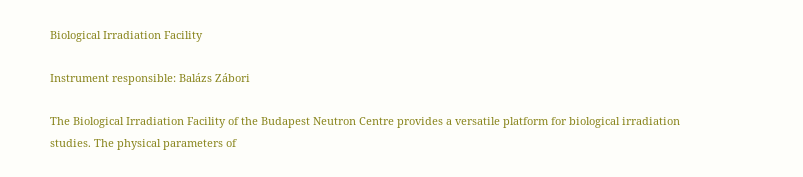Biological Irradiation Facility

Instrument responsible: Balázs Zábori

The Biological Irradiation Facility of the Budapest Neutron Centre provides a versatile platform for biological irradiation studies. The physical parameters of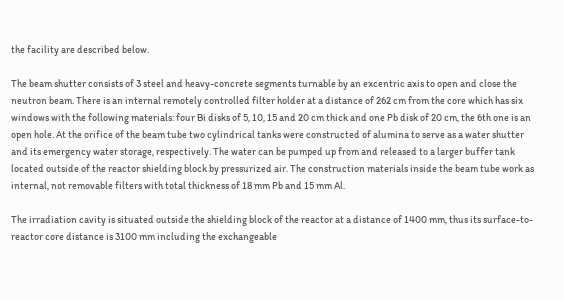the facility are described below.

The beam shutter consists of 3 steel and heavy-concrete segments turnable by an excentric axis to open and close the neutron beam. There is an internal remotely controlled filter holder at a distance of 262 cm from the core which has six windows with the following materials: four Bi disks of 5, 10, 15 and 20 cm thick and one Pb disk of 20 cm, the 6th one is an open hole. At the orifice of the beam tube two cylindrical tanks were constructed of alumina to serve as a water shutter and its emergency water storage, respectively. The water can be pumped up from and released to a larger buffer tank located outside of the reactor shielding block by pressurized air. The construction materials inside the beam tube work as internal, not removable filters with total thickness of 18 mm Pb and 15 mm Al.

The irradiation cavity is situated outside the shielding block of the reactor at a distance of 1400 mm, thus its surface-to-reactor core distance is 3100 mm including the exchangeable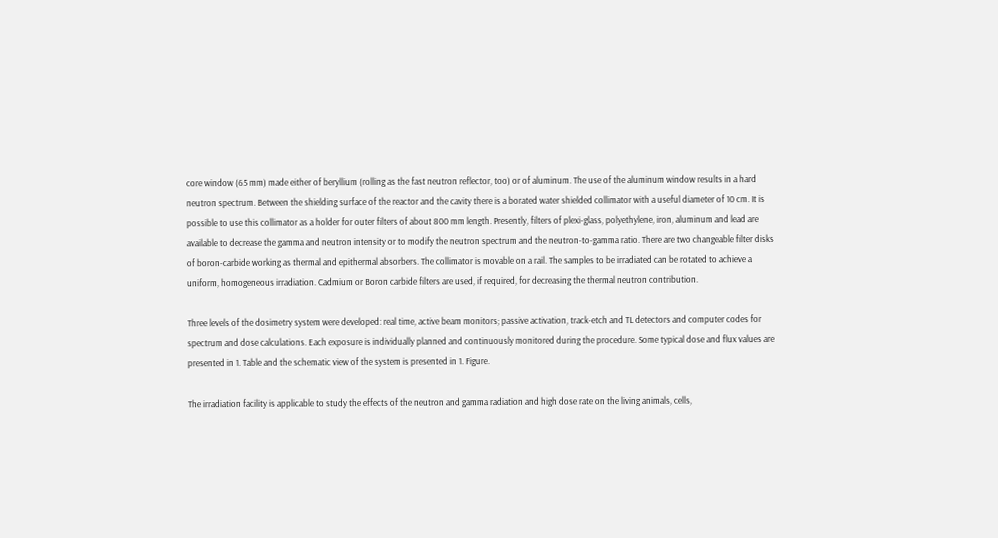core window (65 mm) made either of beryllium (rolling as the fast neutron reflector, too) or of aluminum. The use of the aluminum window results in a hard neutron spectrum. Between the shielding surface of the reactor and the cavity there is a borated water shielded collimator with a useful diameter of 10 cm. It is possible to use this collimator as a holder for outer filters of about 800 mm length. Presently, filters of plexi-glass, polyethylene, iron, aluminum and lead are available to decrease the gamma and neutron intensity or to modify the neutron spectrum and the neutron-to-gamma ratio. There are two changeable filter disks of boron-carbide working as thermal and epithermal absorbers. The collimator is movable on a rail. The samples to be irradiated can be rotated to achieve a uniform, homogeneous irradiation. Cadmium or Boron carbide filters are used, if required, for decreasing the thermal neutron contribution.

Three levels of the dosimetry system were developed: real time, active beam monitors; passive activation, track-etch and TL detectors and computer codes for spectrum and dose calculations. Each exposure is individually planned and continuously monitored during the procedure. Some typical dose and flux values are presented in 1. Table and the schematic view of the system is presented in 1. Figure.

The irradiation facility is applicable to study the effects of the neutron and gamma radiation and high dose rate on the living animals, cells,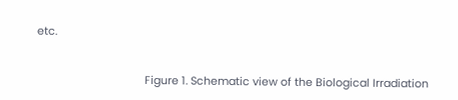etc.


                                    Figure 1. Schematic view of the Biological Irradiation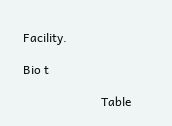Facility.

Bio t

                          Table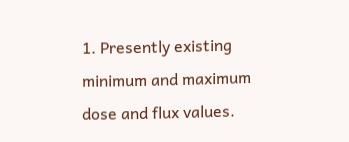1. Presently existing minimum and maximum dose and flux values.